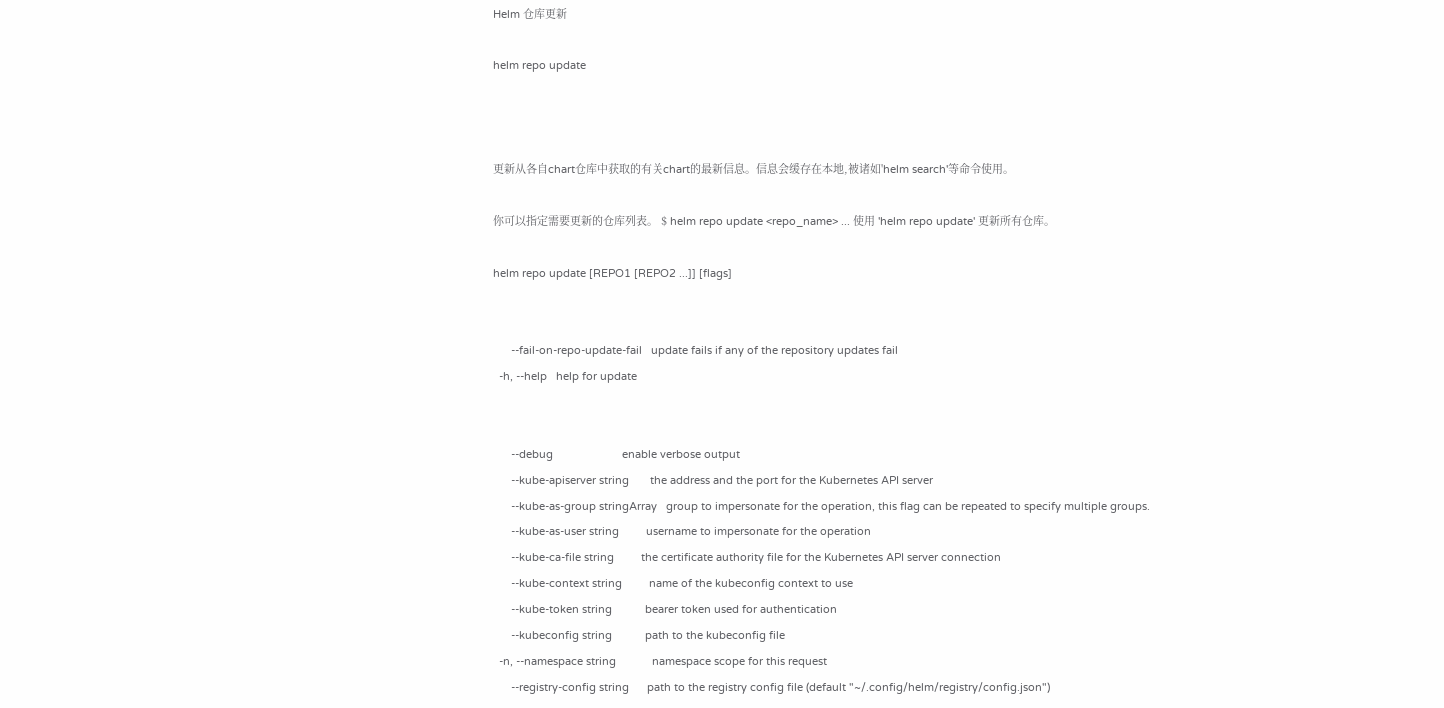Helm 仓库更新

helm repo update



更新从各自chart仓库中获取的有关chart的最新信息。信息会缓存在本地,被诸如'helm search'等命令使用。

你可以指定需要更新的仓库列表。 $ helm repo update <repo_name> ... 使用 'helm repo update' 更新所有仓库。

helm repo update [REPO1 [REPO2 ...]] [flags]


      --fail-on-repo-update-fail   update fails if any of the repository updates fail
  -h, --help   help for update


      --debug                       enable verbose output
      --kube-apiserver string       the address and the port for the Kubernetes API server
      --kube-as-group stringArray   group to impersonate for the operation, this flag can be repeated to specify multiple groups.
      --kube-as-user string         username to impersonate for the operation
      --kube-ca-file string         the certificate authority file for the Kubernetes API server connection
      --kube-context string         name of the kubeconfig context to use
      --kube-token string           bearer token used for authentication
      --kubeconfig string           path to the kubeconfig file
  -n, --namespace string            namespace scope for this request
      --registry-config string      path to the registry config file (default "~/.config/helm/registry/config.json")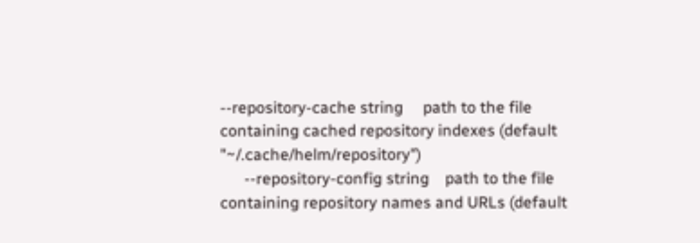--repository-cache string     path to the file containing cached repository indexes (default "~/.cache/helm/repository")
      --repository-config string    path to the file containing repository names and URLs (default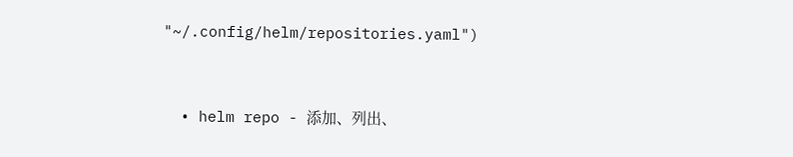"~/.config/helm/repositories.yaml")


  • helm repo - 添加、列出、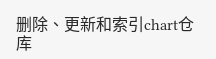删除、更新和索引chart仓库